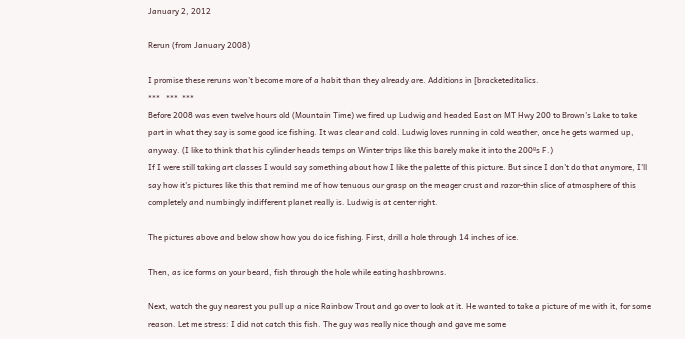January 2, 2012

Rerun (from January 2008)

I promise these reruns won't become more of a habit than they already are. Additions in [bracketeditalics.
***   ***  ***
Before 2008 was even twelve hours old (Mountain Time) we fired up Ludwig and headed East on MT Hwy 200 to Brown's Lake to take part in what they say is some good ice fishing. It was clear and cold. Ludwig loves running in cold weather, once he gets warmed up, anyway. (I like to think that his cylinder heads temps on Winter trips like this barely make it into the 200ºs F.)
If I were still taking art classes I would say something about how I like the palette of this picture. But since I don't do that anymore, I'll say how it's pictures like this that remind me of how tenuous our grasp on the meager crust and razor-thin slice of atmosphere of this completely and numbingly indifferent planet really is. Ludwig is at center right.

The pictures above and below show how you do ice fishing. First, drill a hole through 14 inches of ice.

Then, as ice forms on your beard, fish through the hole while eating hashbrowns.

Next, watch the guy nearest you pull up a nice Rainbow Trout and go over to look at it. He wanted to take a picture of me with it, for some reason. Let me stress: I did not catch this fish. The guy was really nice though and gave me some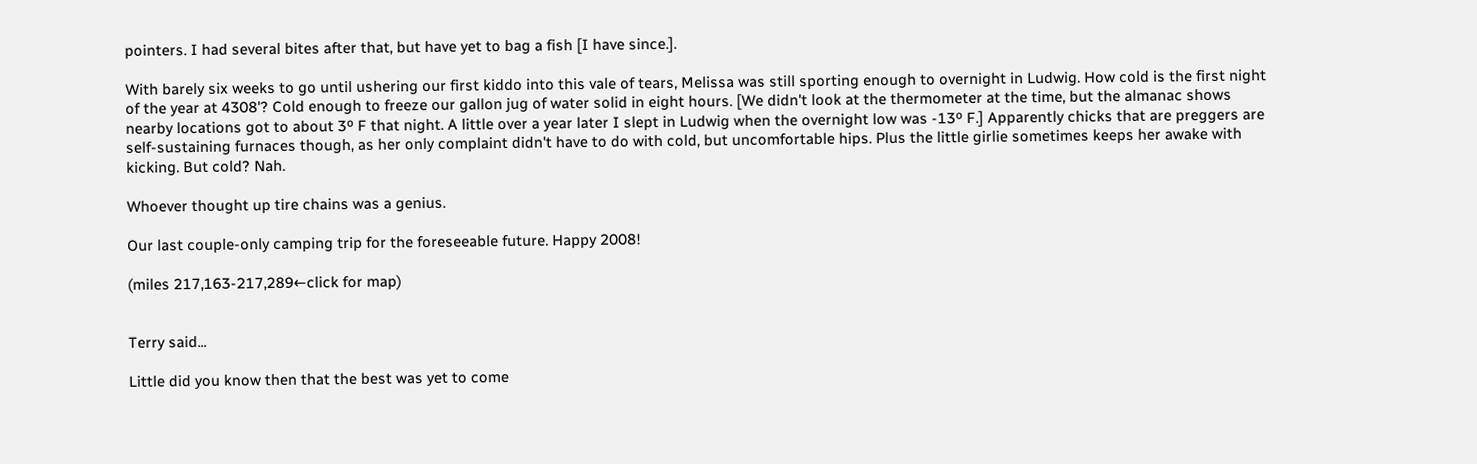pointers. I had several bites after that, but have yet to bag a fish [I have since.].

With barely six weeks to go until ushering our first kiddo into this vale of tears, Melissa was still sporting enough to overnight in Ludwig. How cold is the first night of the year at 4308'? Cold enough to freeze our gallon jug of water solid in eight hours. [We didn't look at the thermometer at the time, but the almanac shows nearby locations got to about 3º F that night. A little over a year later I slept in Ludwig when the overnight low was -13º F.] Apparently chicks that are preggers are self-sustaining furnaces though, as her only complaint didn't have to do with cold, but uncomfortable hips. Plus the little girlie sometimes keeps her awake with kicking. But cold? Nah.

Whoever thought up tire chains was a genius.

Our last couple-only camping trip for the foreseeable future. Happy 2008!

(miles 217,163-217,289←click for map)


Terry said...

Little did you know then that the best was yet to come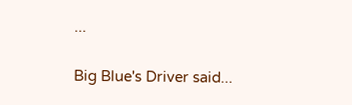...

Big Blue's Driver said...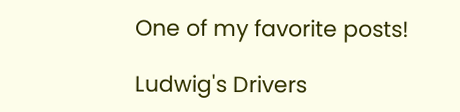One of my favorite posts!

Ludwig's Drivers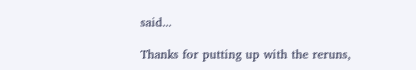said...

Thanks for putting up with the reruns,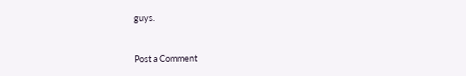guys.


Post a Comment